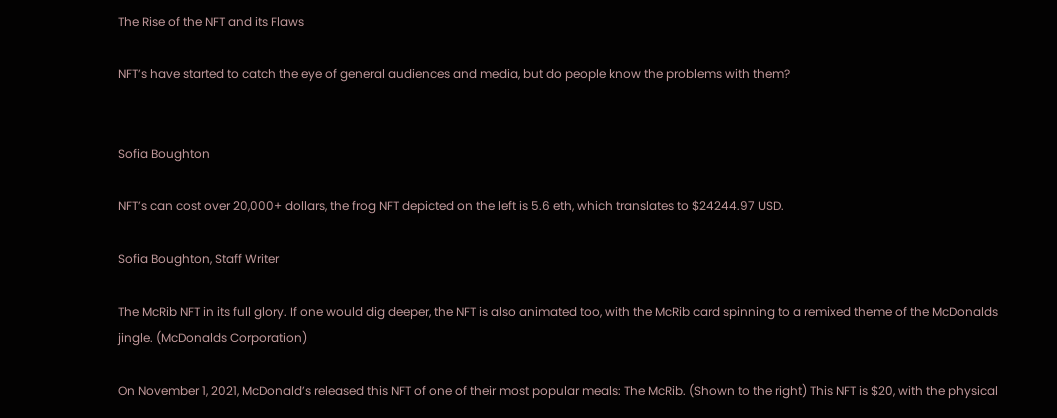The Rise of the NFT and its Flaws

NFT’s have started to catch the eye of general audiences and media, but do people know the problems with them?


Sofia Boughton

NFT’s can cost over 20,000+ dollars, the frog NFT depicted on the left is 5.6 eth, which translates to $24244.97 USD.

Sofia Boughton, Staff Writer

The McRib NFT in its full glory. If one would dig deeper, the NFT is also animated too, with the McRib card spinning to a remixed theme of the McDonalds jingle. (McDonalds Corporation)

On November 1, 2021, McDonald’s released this NFT of one of their most popular meals: The McRib. (Shown to the right) This NFT is $20, with the physical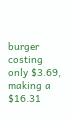burger costing only $3.69, making a $16.31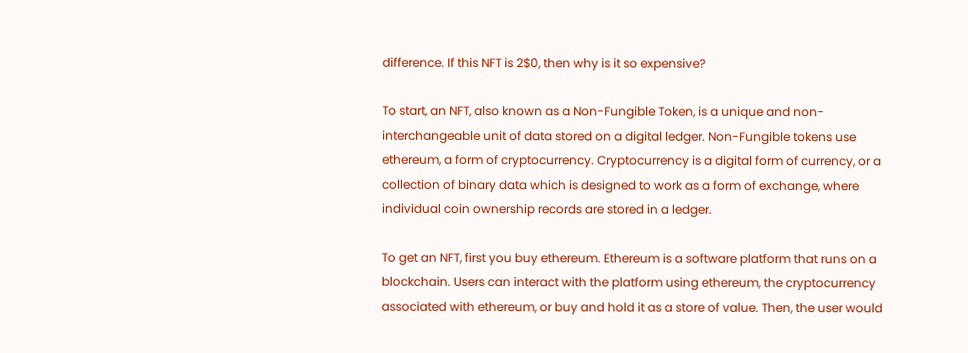difference. If this NFT is 2$0, then why is it so expensive?

To start, an NFT, also known as a Non-Fungible Token, is a unique and non-interchangeable unit of data stored on a digital ledger. Non-Fungible tokens use ethereum, a form of cryptocurrency. Cryptocurrency is a digital form of currency, or a collection of binary data which is designed to work as a form of exchange, where individual coin ownership records are stored in a ledger.

To get an NFT, first you buy ethereum. Ethereum is a software platform that runs on a blockchain. Users can interact with the platform using ethereum, the cryptocurrency associated with ethereum, or buy and hold it as a store of value. Then, the user would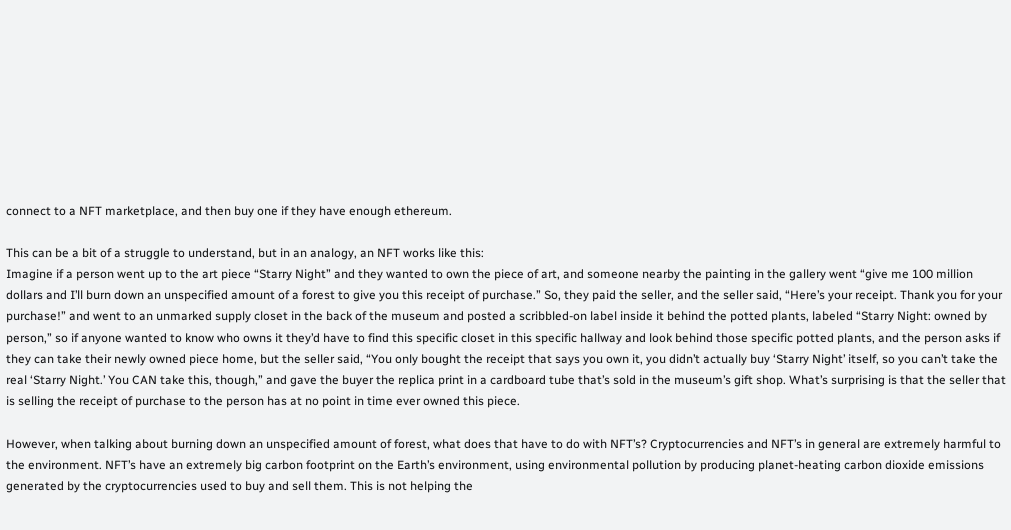connect to a NFT marketplace, and then buy one if they have enough ethereum.

This can be a bit of a struggle to understand, but in an analogy, an NFT works like this:
Imagine if a person went up to the art piece “Starry Night” and they wanted to own the piece of art, and someone nearby the painting in the gallery went “give me 100 million dollars and I’ll burn down an unspecified amount of a forest to give you this receipt of purchase.” So, they paid the seller, and the seller said, “Here’s your receipt. Thank you for your purchase!” and went to an unmarked supply closet in the back of the museum and posted a scribbled-on label inside it behind the potted plants, labeled “Starry Night: owned by person,” so if anyone wanted to know who owns it they’d have to find this specific closet in this specific hallway and look behind those specific potted plants, and the person asks if they can take their newly owned piece home, but the seller said, “You only bought the receipt that says you own it, you didn’t actually buy ‘Starry Night’ itself, so you can’t take the real ‘Starry Night.’ You CAN take this, though,” and gave the buyer the replica print in a cardboard tube that’s sold in the museum’s gift shop. What’s surprising is that the seller that is selling the receipt of purchase to the person has at no point in time ever owned this piece.

However, when talking about burning down an unspecified amount of forest, what does that have to do with NFT’s? Cryptocurrencies and NFT’s in general are extremely harmful to the environment. NFT’s have an extremely big carbon footprint on the Earth’s environment, using environmental pollution by producing planet-heating carbon dioxide emissions generated by the cryptocurrencies used to buy and sell them. This is not helping the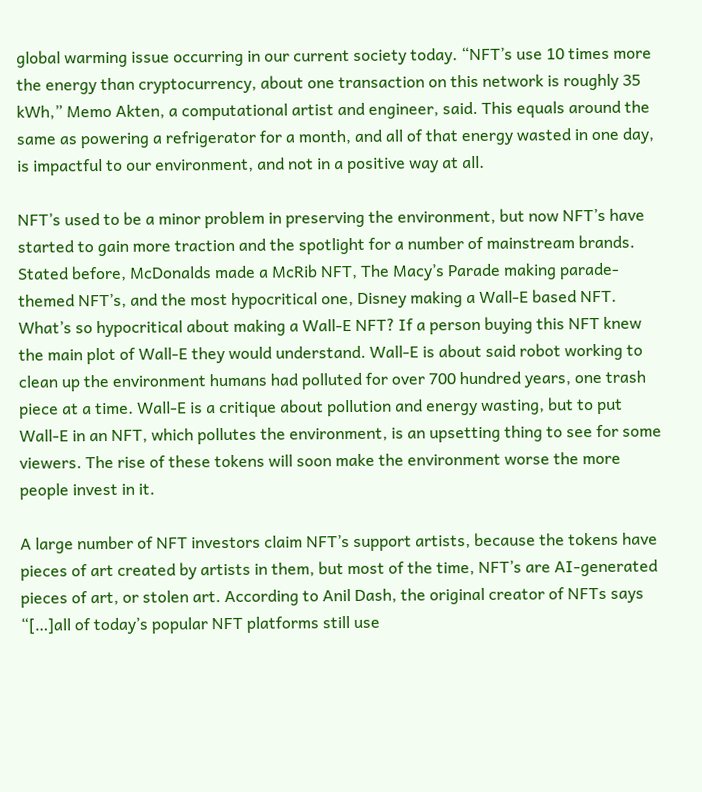global warming issue occurring in our current society today. “NFT’s use 10 times more the energy than cryptocurrency, about one transaction on this network is roughly 35 kWh,” Memo Akten, a computational artist and engineer, said. This equals around the same as powering a refrigerator for a month, and all of that energy wasted in one day, is impactful to our environment, and not in a positive way at all.

NFT’s used to be a minor problem in preserving the environment, but now NFT’s have started to gain more traction and the spotlight for a number of mainstream brands. Stated before, McDonalds made a McRib NFT, The Macy’s Parade making parade-themed NFT’s, and the most hypocritical one, Disney making a Wall-E based NFT. What’s so hypocritical about making a Wall-E NFT? If a person buying this NFT knew the main plot of Wall-E they would understand. Wall-E is about said robot working to clean up the environment humans had polluted for over 700 hundred years, one trash piece at a time. Wall-E is a critique about pollution and energy wasting, but to put Wall-E in an NFT, which pollutes the environment, is an upsetting thing to see for some viewers. The rise of these tokens will soon make the environment worse the more people invest in it.

A large number of NFT investors claim NFT’s support artists, because the tokens have pieces of art created by artists in them, but most of the time, NFT’s are AI-generated pieces of art, or stolen art. According to Anil Dash, the original creator of NFTs says “[…]all of today’s popular NFT platforms still use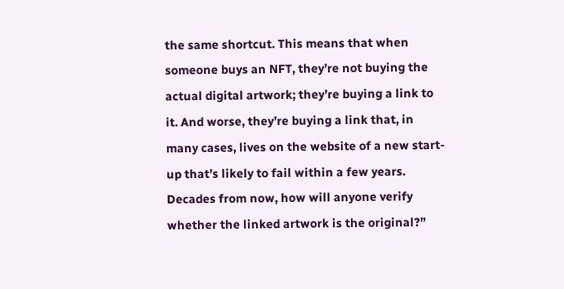the same shortcut. This means that when someone buys an NFT, they’re not buying the actual digital artwork; they’re buying a link to it. And worse, they’re buying a link that, in many cases, lives on the website of a new start-up that’s likely to fail within a few years. Decades from now, how will anyone verify whether the linked artwork is the original?”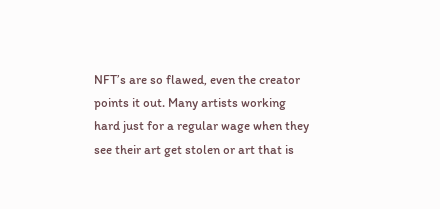NFT’s are so flawed, even the creator points it out. Many artists working hard just for a regular wage when they see their art get stolen or art that is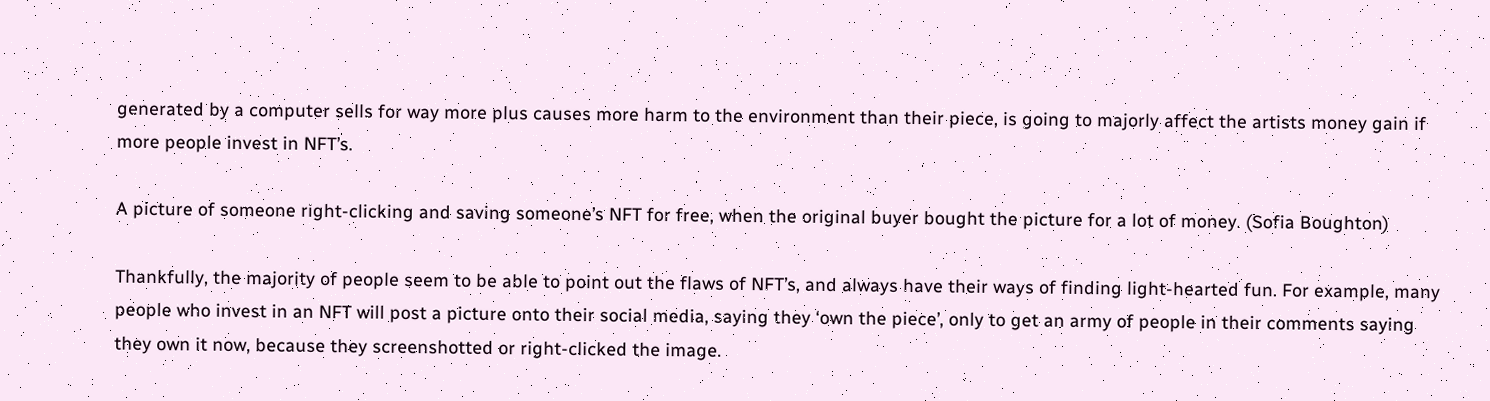generated by a computer sells for way more plus causes more harm to the environment than their piece, is going to majorly affect the artists money gain if more people invest in NFT’s.

A picture of someone right-clicking and saving someone’s NFT for free, when the original buyer bought the picture for a lot of money. (Sofia Boughton)

Thankfully, the majority of people seem to be able to point out the flaws of NFT’s, and always have their ways of finding light-hearted fun. For example, many people who invest in an NFT will post a picture onto their social media, saying they ‘own the piece’, only to get an army of people in their comments saying they own it now, because they screenshotted or right-clicked the image.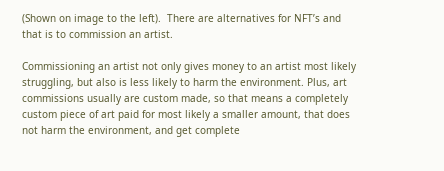(Shown on image to the left).  There are alternatives for NFT’s and that is to commission an artist.

Commissioning an artist not only gives money to an artist most likely struggling, but also is less likely to harm the environment. Plus, art commissions usually are custom made, so that means a completely custom piece of art paid for most likely a smaller amount, that does not harm the environment, and get complete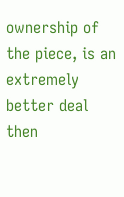ownership of the piece, is an extremely better deal then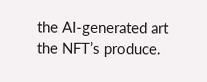the AI-generated art the NFT’s produce.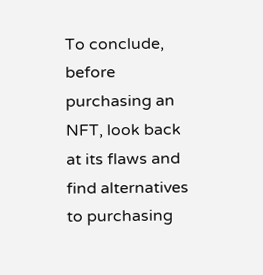To conclude, before purchasing an NFT, look back at its flaws and find alternatives to purchasing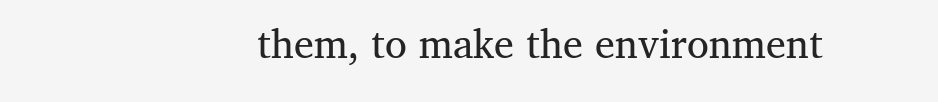them, to make the environment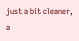just a bit cleaner, a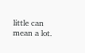little can mean a lot.